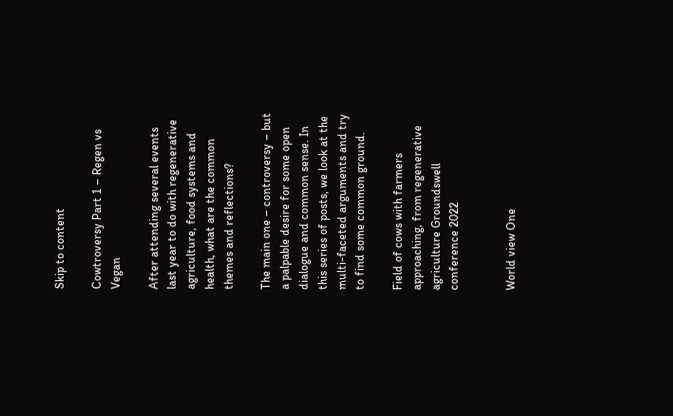Skip to content

Cowtroversy Part 1 – Regen vs Vegan

After attending several events last year to do with regenerative agriculture, food systems and health, what are the common themes and reflections?

The main one – controversy – but a palpable desire for some open dialogue and common sense. In this series of posts, we look at the multi-faceted arguments and try to find some common ground.

Field of cows with farmers approaching, from regenerative agriculture Groundswell conference 2022


World view One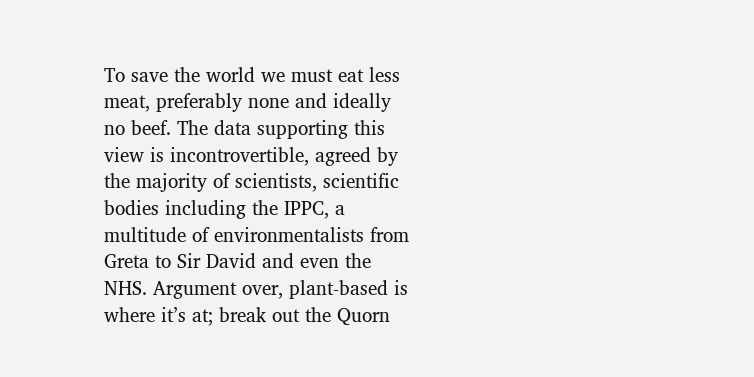To save the world we must eat less meat, preferably none and ideally no beef. The data supporting this view is incontrovertible, agreed by the majority of scientists, scientific bodies including the IPPC, a multitude of environmentalists from Greta to Sir David and even the NHS. Argument over, plant-based is where it’s at; break out the Quorn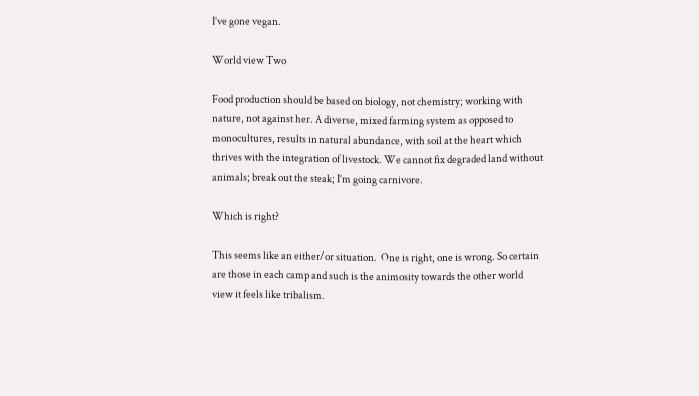I’ve gone vegan.

World view Two

Food production should be based on biology, not chemistry; working with nature, not against her. A diverse, mixed farming system as opposed to monocultures, results in natural abundance, with soil at the heart which thrives with the integration of livestock. We cannot fix degraded land without animals; break out the steak; I’m going carnivore.

Which is right?

This seems like an either/or situation.  One is right, one is wrong. So certain are those in each camp and such is the animosity towards the other world view it feels like tribalism.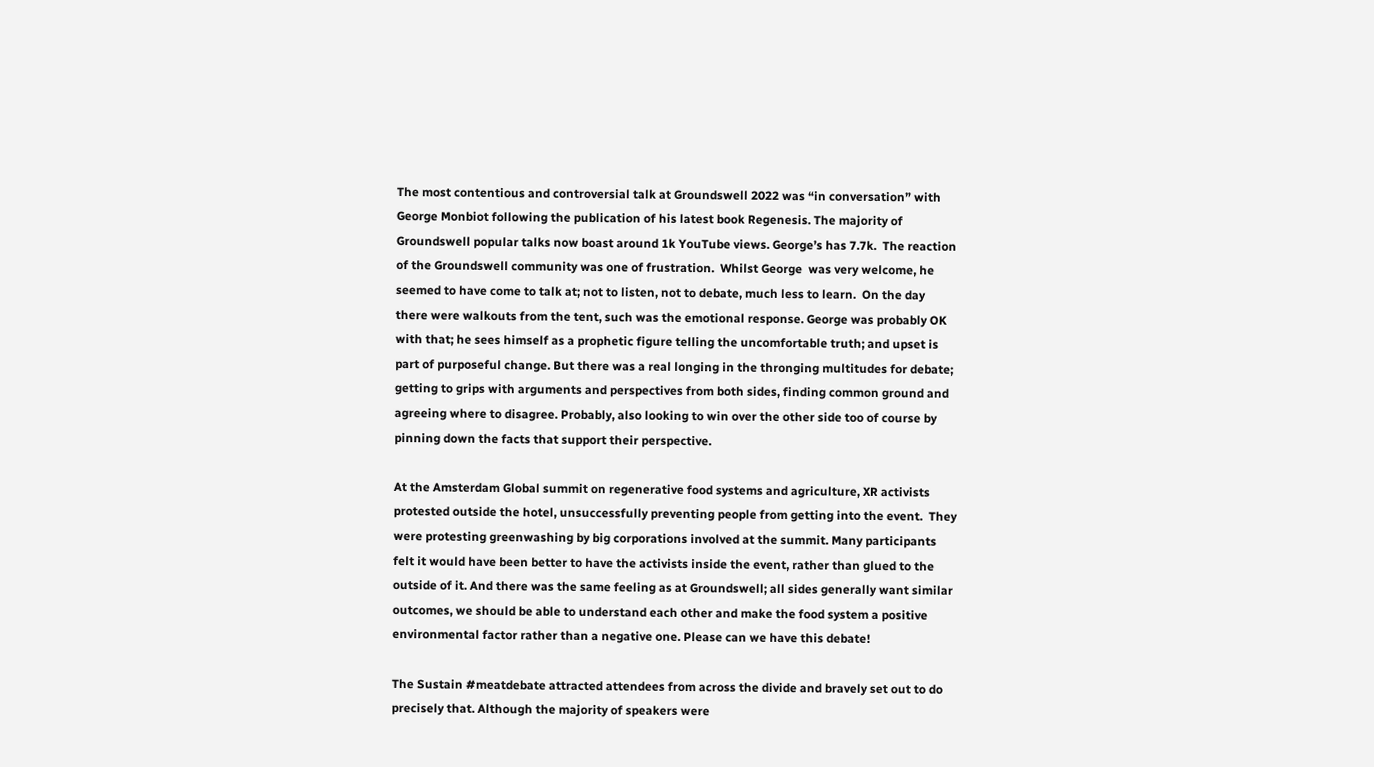The most contentious and controversial talk at Groundswell 2022 was “in conversation” with George Monbiot following the publication of his latest book Regenesis. The majority of Groundswell popular talks now boast around 1k YouTube views. George’s has 7.7k.  The reaction of the Groundswell community was one of frustration.  Whilst George  was very welcome, he seemed to have come to talk at; not to listen, not to debate, much less to learn.  On the day there were walkouts from the tent, such was the emotional response. George was probably OK with that; he sees himself as a prophetic figure telling the uncomfortable truth; and upset is part of purposeful change. But there was a real longing in the thronging multitudes for debate; getting to grips with arguments and perspectives from both sides, finding common ground and agreeing where to disagree. Probably, also looking to win over the other side too of course by pinning down the facts that support their perspective.

At the Amsterdam Global summit on regenerative food systems and agriculture, XR activists protested outside the hotel, unsuccessfully preventing people from getting into the event.  They were protesting greenwashing by big corporations involved at the summit. Many participants felt it would have been better to have the activists inside the event, rather than glued to the outside of it. And there was the same feeling as at Groundswell; all sides generally want similar outcomes, we should be able to understand each other and make the food system a positive environmental factor rather than a negative one. Please can we have this debate!

The Sustain #meatdebate attracted attendees from across the divide and bravely set out to do precisely that. Although the majority of speakers were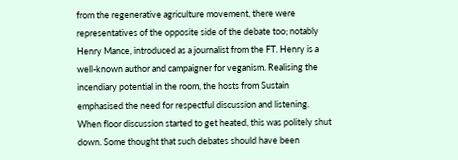from the regenerative agriculture movement, there were representatives of the opposite side of the debate too; notably Henry Mance, introduced as a journalist from the FT. Henry is a well-known author and campaigner for veganism. Realising the incendiary potential in the room, the hosts from Sustain emphasised the need for respectful discussion and listening. When floor discussion started to get heated, this was politely shut down. Some thought that such debates should have been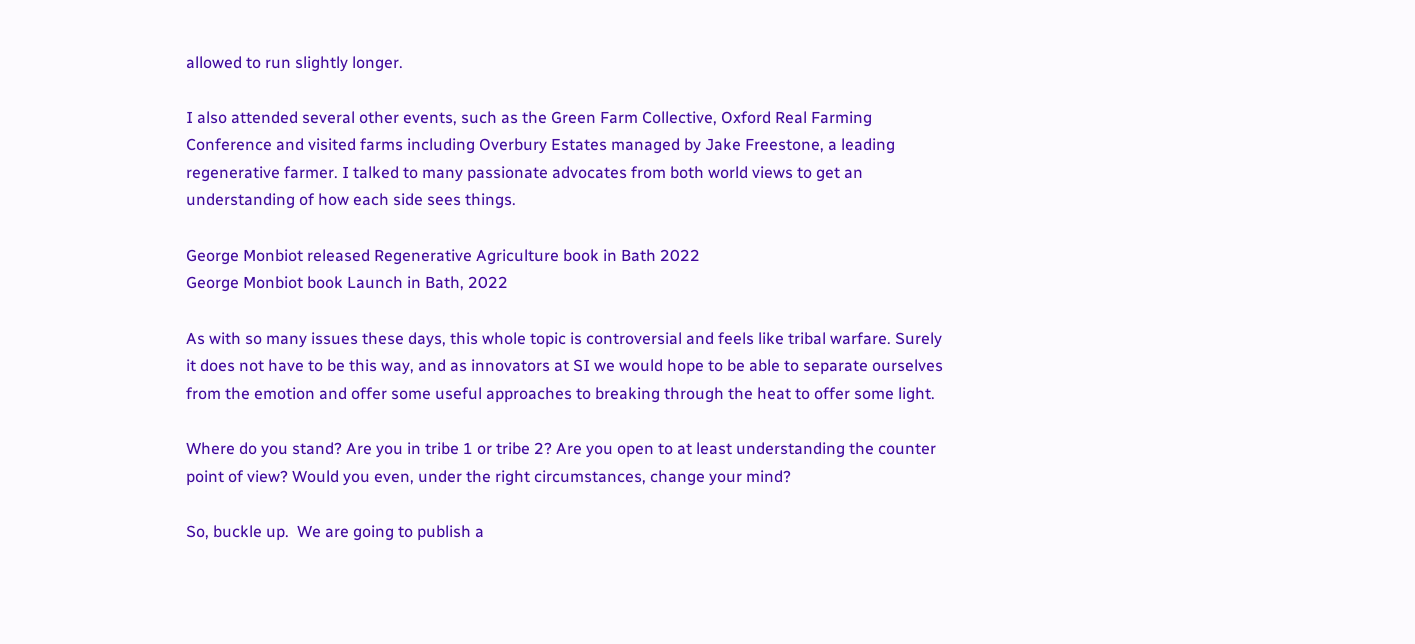allowed to run slightly longer.

I also attended several other events, such as the Green Farm Collective, Oxford Real Farming Conference and visited farms including Overbury Estates managed by Jake Freestone, a leading regenerative farmer. I talked to many passionate advocates from both world views to get an understanding of how each side sees things.

George Monbiot released Regenerative Agriculture book in Bath 2022
George Monbiot book Launch in Bath, 2022

As with so many issues these days, this whole topic is controversial and feels like tribal warfare. Surely it does not have to be this way, and as innovators at SI we would hope to be able to separate ourselves from the emotion and offer some useful approaches to breaking through the heat to offer some light.

Where do you stand? Are you in tribe 1 or tribe 2? Are you open to at least understanding the counter point of view? Would you even, under the right circumstances, change your mind?

So, buckle up.  We are going to publish a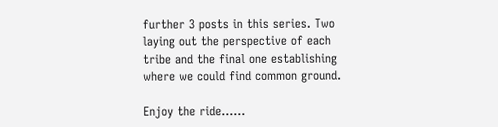further 3 posts in this series. Two laying out the perspective of each tribe and the final one establishing where we could find common ground.

Enjoy the ride……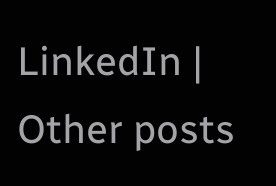LinkedIn | Other posts